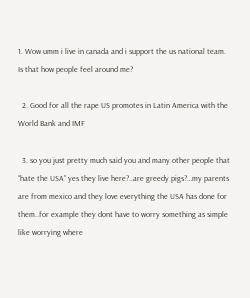1. Wow umm i live in canada and i support the us national team. Is that how people feel around me?

  2. Good for all the rape US promotes in Latin America with the World Bank and IMF

  3. so you just pretty much said you and many other people that “hate the USA” yes they live here?..are greedy pigs?…my parents are from mexico and they love everything the USA has done for them..for example they dont have to worry something as simple like worrying where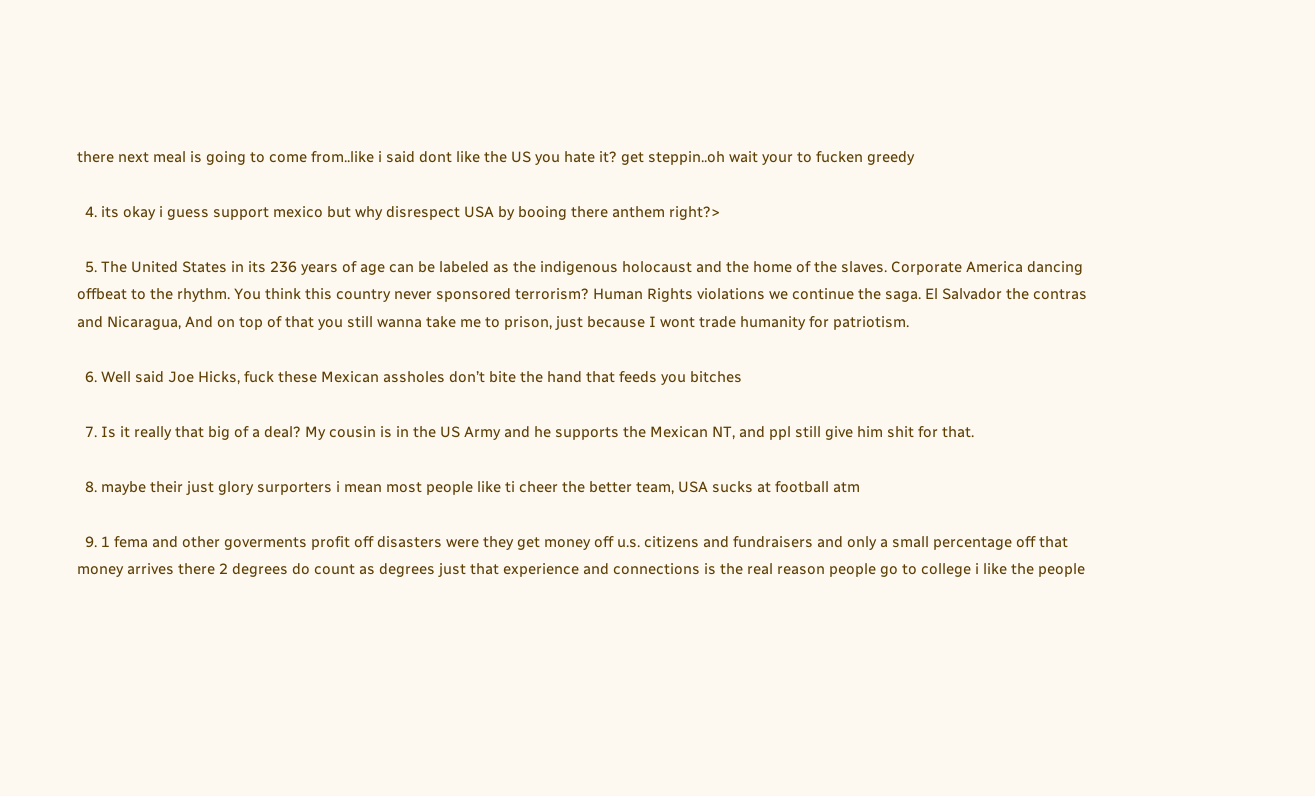there next meal is going to come from..like i said dont like the US you hate it? get steppin..oh wait your to fucken greedy

  4. its okay i guess support mexico but why disrespect USA by booing there anthem right?>

  5. The United States in its 236 years of age can be labeled as the indigenous holocaust and the home of the slaves. Corporate America dancing offbeat to the rhythm. You think this country never sponsored terrorism? Human Rights violations we continue the saga. El Salvador the contras and Nicaragua, And on top of that you still wanna take me to prison, just because I wont trade humanity for patriotism.

  6. Well said Joe Hicks, fuck these Mexican assholes don’t bite the hand that feeds you bitches

  7. Is it really that big of a deal? My cousin is in the US Army and he supports the Mexican NT, and ppl still give him shit for that.

  8. maybe their just glory surporters i mean most people like ti cheer the better team, USA sucks at football atm

  9. 1 fema and other goverments profit off disasters were they get money off u.s. citizens and fundraisers and only a small percentage off that money arrives there 2 degrees do count as degrees just that experience and connections is the real reason people go to college i like the people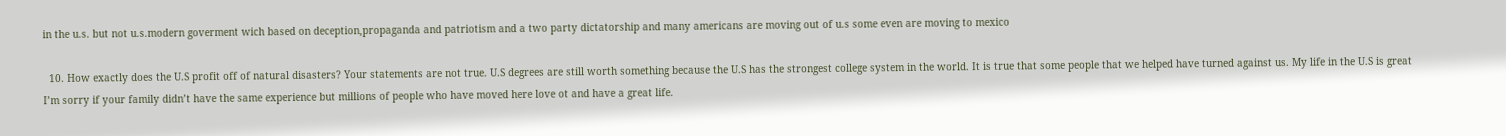in the u.s. but not u.s.modern goverment wich based on deception,propaganda and patriotism and a two party dictatorship and many americans are moving out of u.s some even are moving to mexico

  10. How exactly does the U.S profit off of natural disasters? Your statements are not true. U.S degrees are still worth something because the U.S has the strongest college system in the world. It is true that some people that we helped have turned against us. My life in the U.S is great I’m sorry if your family didn’t have the same experience but millions of people who have moved here love ot and have a great life.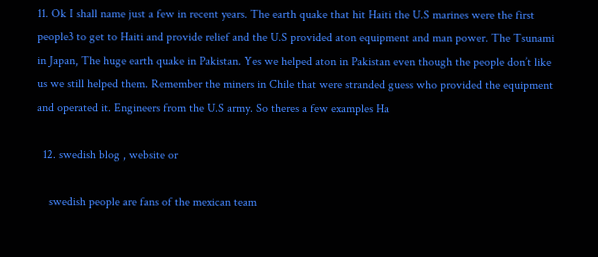11. Ok I shall name just a few in recent years. The earth quake that hit Haiti the U.S marines were the first people3 to get to Haiti and provide relief and the U.S provided aton equipment and man power. The Tsunami in Japan, The huge earth quake in Pakistan. Yes we helped aton in Pakistan even though the people don’t like us we still helped them. Remember the miners in Chile that were stranded guess who provided the equipment and operated it. Engineers from the U.S army. So theres a few examples Ha

  12. swedish blog , website or

    swedish people are fans of the mexican team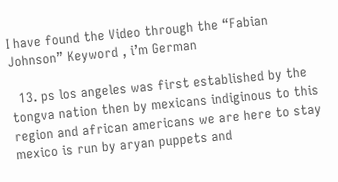I have found the Video through the “Fabian Johnson” Keyword , i’m German

  13. ps los angeles was first established by the tongva nation then by mexicans indiginous to this region and african americans we are here to stay mexico is run by aryan puppets and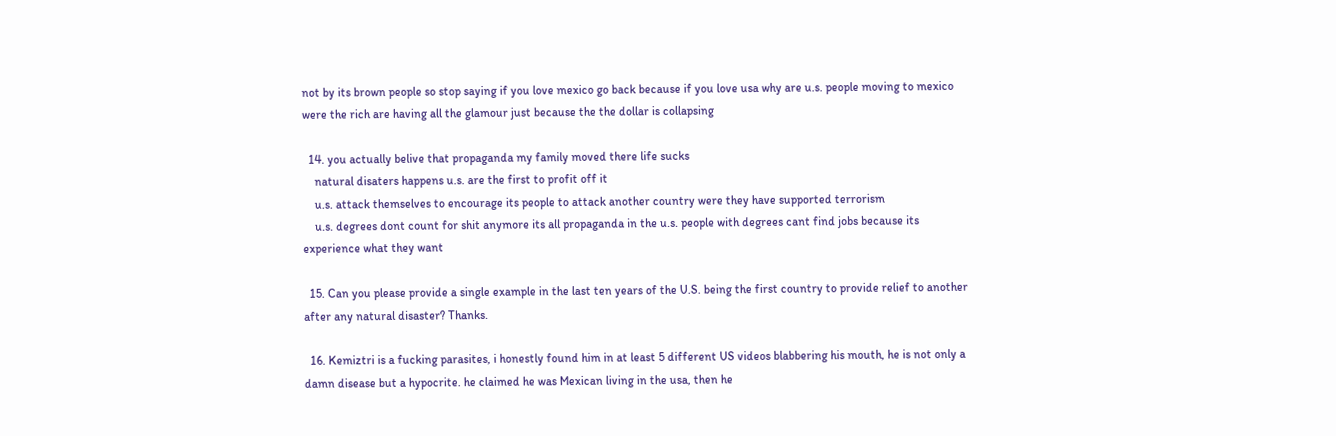not by its brown people so stop saying if you love mexico go back because if you love usa why are u.s. people moving to mexico were the rich are having all the glamour just because the the dollar is collapsing

  14. you actually belive that propaganda my family moved there life sucks
    natural disaters happens u.s. are the first to profit off it
    u.s. attack themselves to encourage its people to attack another country were they have supported terrorism
    u.s. degrees dont count for shit anymore its all propaganda in the u.s. people with degrees cant find jobs because its experience what they want

  15. Can you please provide a single example in the last ten years of the U.S. being the first country to provide relief to another after any natural disaster? Thanks.

  16. Kemiztri is a fucking parasites, i honestly found him in at least 5 different US videos blabbering his mouth, he is not only a damn disease but a hypocrite. he claimed he was Mexican living in the usa, then he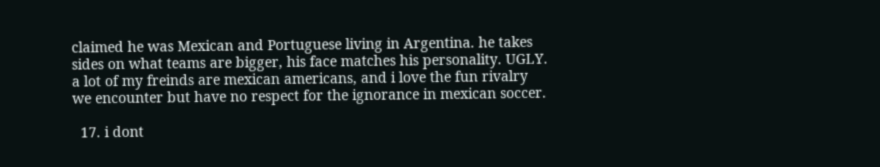claimed he was Mexican and Portuguese living in Argentina. he takes sides on what teams are bigger, his face matches his personality. UGLY. a lot of my freinds are mexican americans, and i love the fun rivalry we encounter but have no respect for the ignorance in mexican soccer.

  17. i dont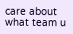care about what team u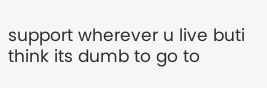support wherever u live buti think its dumb to go to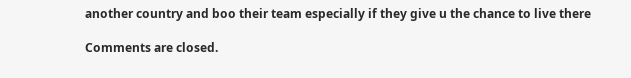another country and boo their team especially if they give u the chance to live there

Comments are closed.